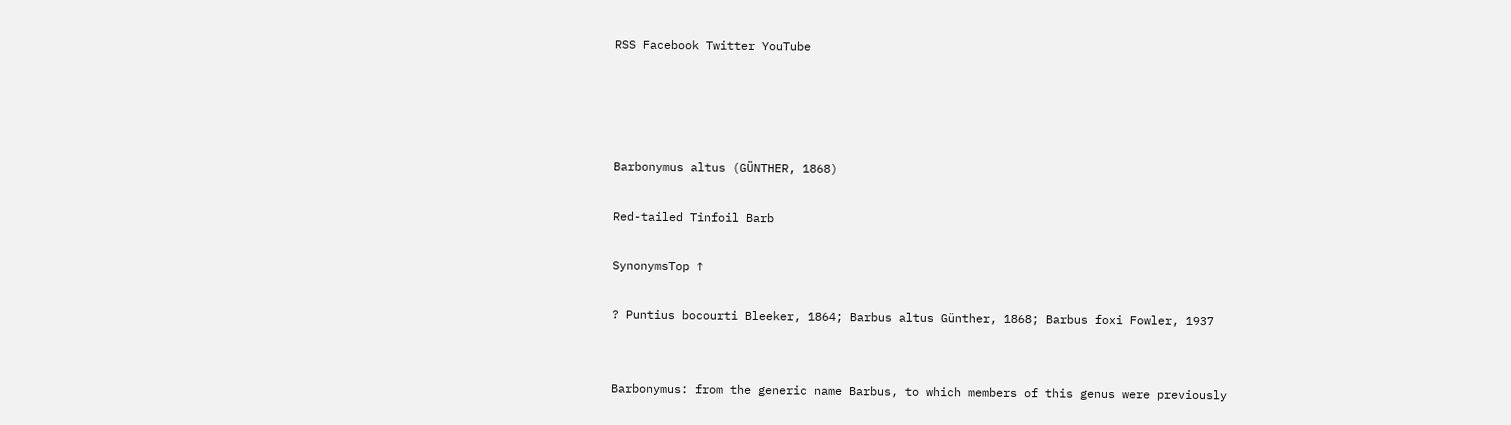RSS Facebook Twitter YouTube




Barbonymus altus (GÜNTHER, 1868)

Red-tailed Tinfoil Barb

SynonymsTop ↑

? Puntius bocourti Bleeker, 1864; Barbus altus Günther, 1868; Barbus foxi Fowler, 1937


Barbonymus: from the generic name Barbus, to which members of this genus were previously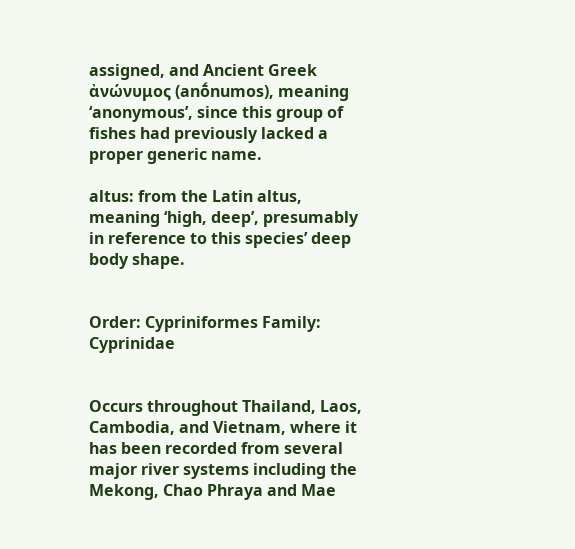assigned, and Ancient Greek ἀνώνυμος (anṓnumos), meaning ‘anonymous’, since this group of fishes had previously lacked a proper generic name.

altus: from the Latin altus, meaning ‘high, deep’, presumably in reference to this species’ deep body shape.


Order: Cypriniformes Family: Cyprinidae


Occurs throughout Thailand, Laos, Cambodia, and Vietnam, where it has been recorded from several major river systems including the Mekong, Chao Phraya and Mae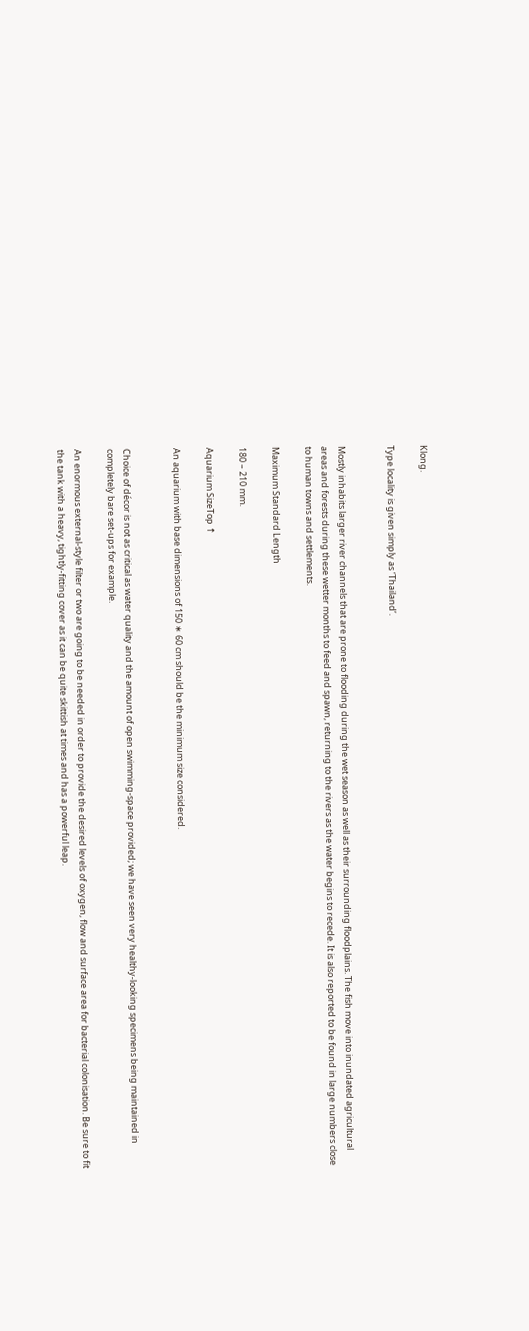Klong.

Type locality is given simply as ‘Thailand’.


Mostly inhabits larger river channels that are prone to flooding during the wet season as well as their surrounding floodplains. The fish move into inundated agricultural areas and forests during these wetter months to feed and spawn, returning to the rivers as the water begins to recede. It is also reported to be found in large numbers close to human towns and settlements.

Maximum Standard Length

180 – 210 mm.

Aquarium SizeTop ↑

An aquarium with base dimensions of 150 ∗ 60 cm should be the minimum size considered.


Choice of décor is not as critical as water quality and the amount of open swimming-space provided; we have seen very healthy-looking specimens being maintained in completely bare set-ups for example.

An enormous external-style filter or two are going to be needed in order to provide the desired levels of oxygen, flow and surface area for bacterial colonisation. Be sure to fit the tank with a heavy, tightly-fitting cover as it can be quite skittish at times and has a powerful leap.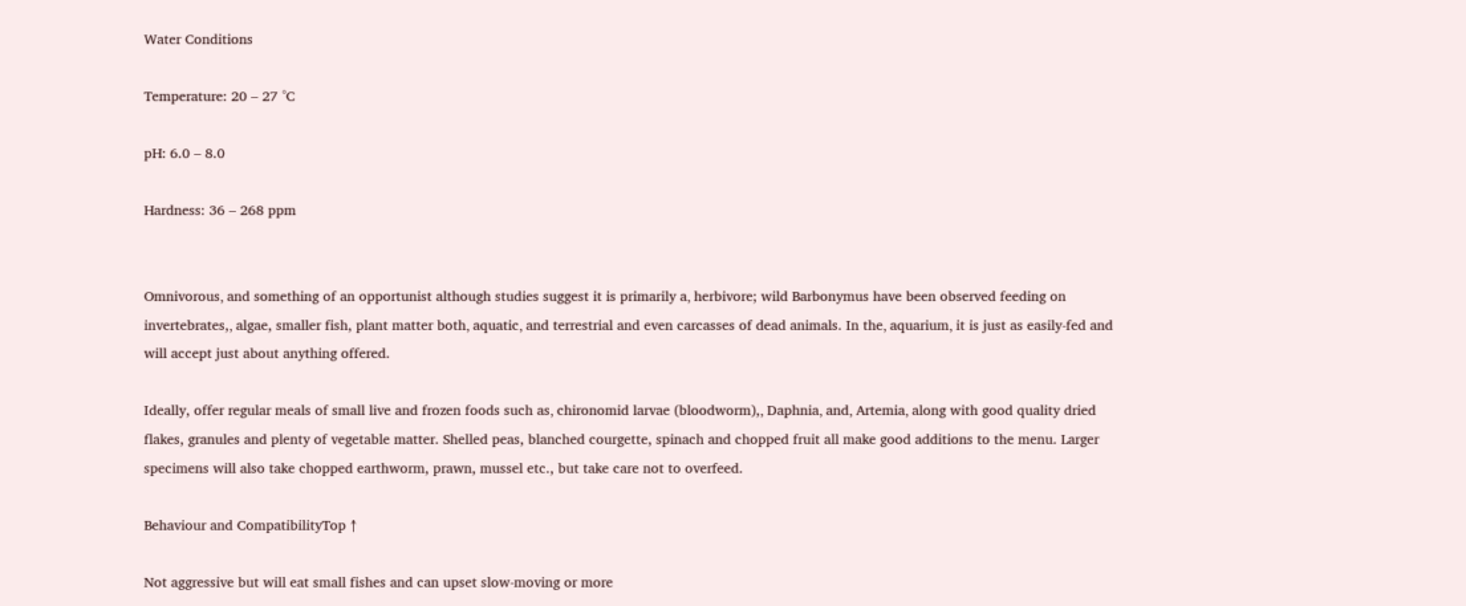Water Conditions

Temperature: 20 – 27 °C

pH: 6.0 – 8.0

Hardness: 36 – 268 ppm


Omnivorous‚ and something of an opportunist although studies suggest it is primarily a‚ herbivore; wild Barbonymus have been observed feeding on invertebrates,‚ algae, smaller fish, plant matter both‚ aquatic‚ and terrestrial and even carcasses of dead animals. In the‚ aquarium‚ it is just as easily-fed and will accept just about anything offered.

Ideally, offer regular meals of small live and frozen foods such as‚ chironomid larvae (bloodworm),‚ Daphnia‚ and‚ Artemia‚ along with good quality dried flakes, granules and plenty of vegetable matter. Shelled peas, blanched courgette, spinach and chopped fruit all make good additions to the menu. Larger specimens will also take chopped earthworm, prawn, mussel etc., but take care not to overfeed.

Behaviour and CompatibilityTop ↑

Not aggressive but will eat small fishes and can upset slow-moving or more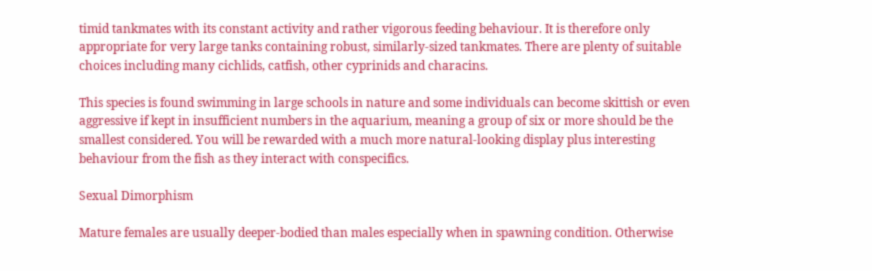timid tankmates with its constant activity and rather vigorous feeding behaviour. It is therefore only appropriate for very large tanks containing robust, similarly-sized tankmates. There are plenty of suitable choices including many cichlids, catfish, other cyprinids and characins.

This species is found swimming in large schools in nature and some individuals can become skittish or even aggressive if kept in insufficient numbers in the aquarium, meaning a group of six or more should be the smallest considered. You will be rewarded with a much more natural-looking display plus interesting behaviour from the fish as they interact with conspecifics.

Sexual Dimorphism

Mature females are usually deeper-bodied than males especially when in spawning condition. Otherwise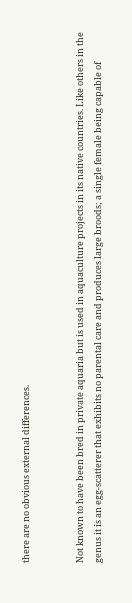there are no obvious external differences.


Not known to have been bred in private aquaria but is used in aquaculture projects in its native countries. Like others in the genus it is an egg-scatterer that exhibits no parental care and produces large broods; a single female being capable of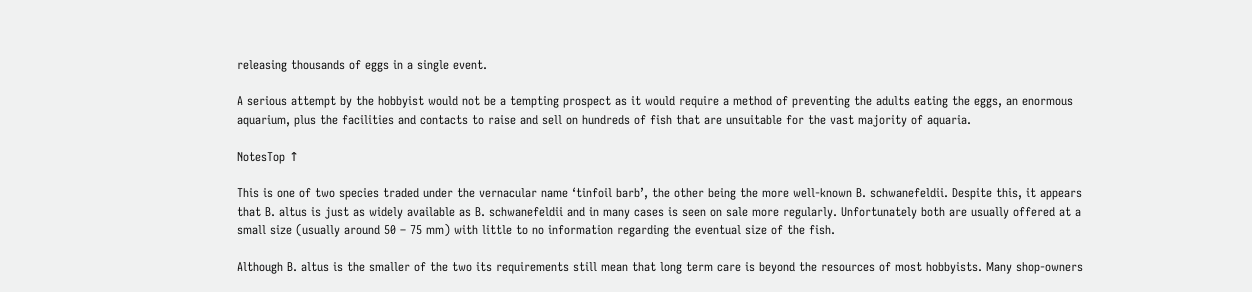releasing thousands of eggs in a single event.

A serious attempt by the hobbyist would not be a tempting prospect as it would require a method of preventing the adults eating the eggs, an enormous aquarium, plus the facilities and contacts to raise and sell on hundreds of fish that are unsuitable for the vast majority of aquaria.

NotesTop ↑

This is one of two species traded under the vernacular name ‘tinfoil barb’, the other being the more well-known B. schwanefeldii. Despite this, it appears that B. altus is just as widely available as B. schwanefeldii and in many cases is seen on sale more regularly. Unfortunately both are usually offered at a small size (usually around 50 – 75 mm) with little to no information regarding the eventual size of the fish.

Although B. altus is the smaller of the two its requirements still mean that long term care is beyond the resources of most hobbyists. Many shop-owners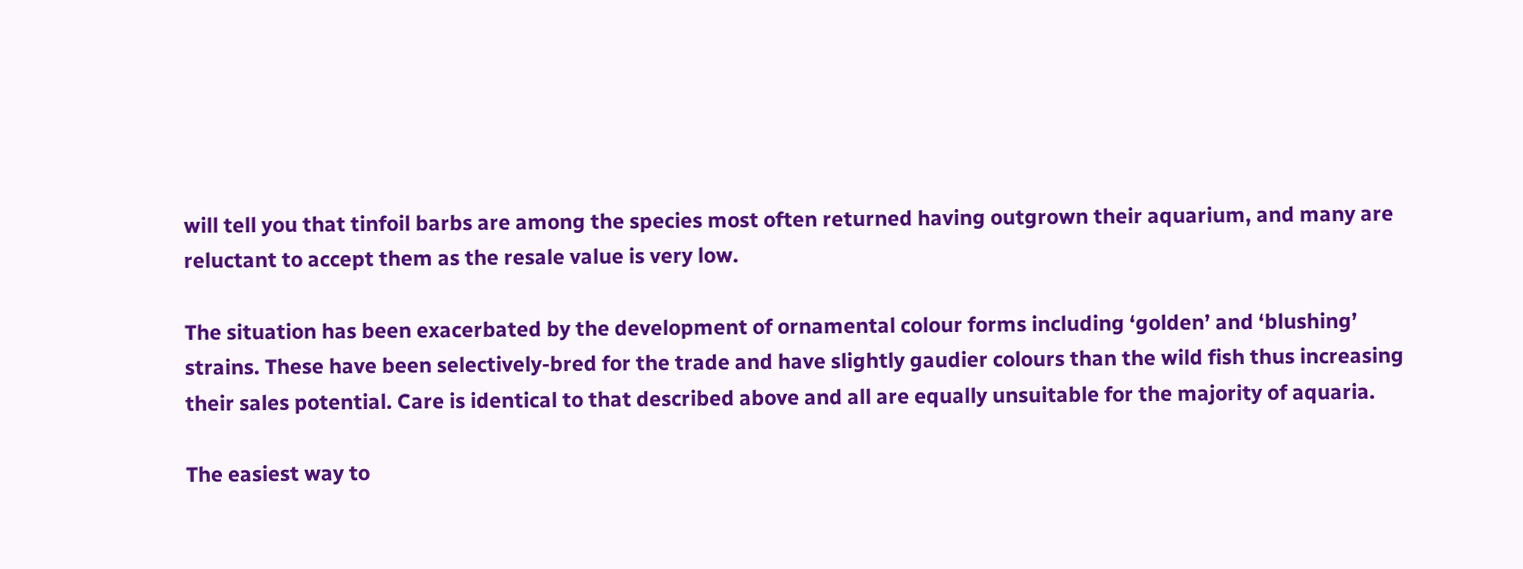will tell you that tinfoil barbs are among the species most often returned having outgrown their aquarium, and many are reluctant to accept them as the resale value is very low.

The situation has been exacerbated by the development of ornamental colour forms including ‘golden’ and ‘blushing’ strains. These have been selectively-bred for the trade and have slightly gaudier colours than the wild fish thus increasing their sales potential. Care is identical to that described above and all are equally unsuitable for the majority of aquaria.

The easiest way to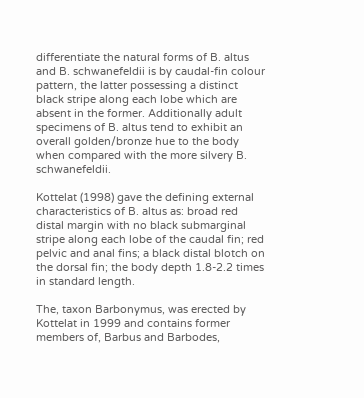differentiate the natural forms of B. altus and B. schwanefeldii is by caudal-fin colour pattern, the latter possessing a distinct black stripe along each lobe which are absent in the former. Additionally adult specimens of B. altus tend to exhibit an overall golden/bronze hue to the body when compared with the more silvery B. schwanefeldii.

Kottelat (1998) gave the defining external characteristics of B. altus as: broad red distal margin with no black submarginal stripe along each lobe of the caudal fin; red pelvic and anal fins; a black distal blotch on the dorsal fin; the body depth 1.8-2.2 times in standard length.

The‚ taxon Barbonymus‚ was erected by Kottelat in 1999 and contains former members of‚ Barbus and Barbodes‚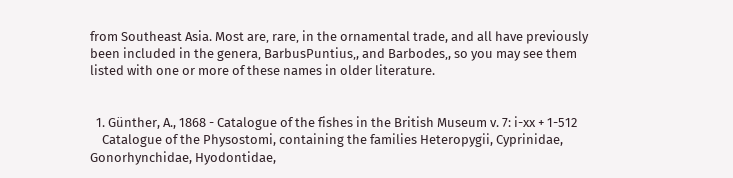from Southeast Asia. Most are‚ rare‚ in the ornamental trade, and all have previously been included in the genera‚ BarbusPuntius‚, and Barbodes‚, so you may see them listed with one or more of these names in older literature.


  1. Günther, A., 1868 - Catalogue of the fishes in the British Museum v. 7: i-xx + 1-512
    Catalogue of the Physostomi, containing the families Heteropygii, Cyprinidae, Gonorhynchidae, Hyodontidae,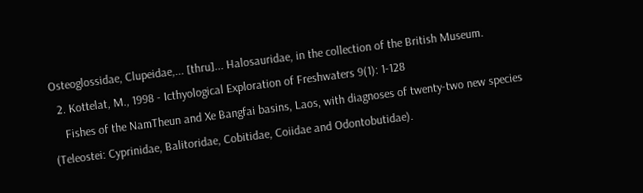Osteoglossidae, Clupeidae,... [thru]... Halosauridae, in the collection of the British Museum.
  2. Kottelat, M., 1998 - Icthyological Exploration of Freshwaters 9(1): 1-128
    Fishes of the NamTheun and Xe Bangfai basins, Laos, with diagnoses of twenty-two new species (Teleostei: Cyprinidae, Balitoridae, Cobitidae, Coiidae and Odontobutidae).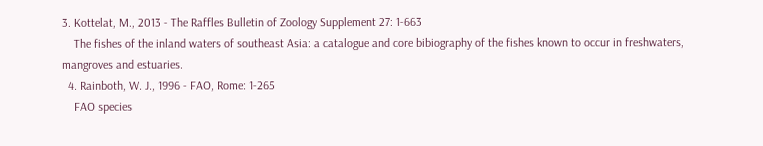3. Kottelat, M., 2013 - The Raffles Bulletin of Zoology Supplement 27: 1-663
    The fishes of the inland waters of southeast Asia: a catalogue and core bibiography of the fishes known to occur in freshwaters, mangroves and estuaries.
  4. Rainboth, W. J., 1996 - FAO, Rome: 1-265
    FAO species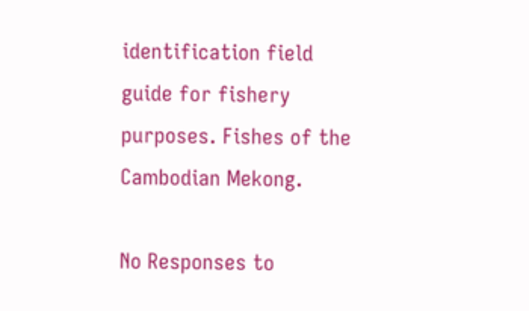identification field guide for fishery purposes. Fishes of the Cambodian Mekong.

No Responses to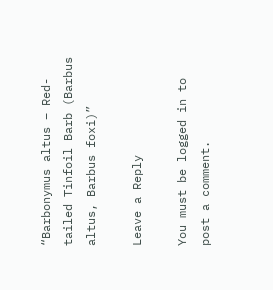“Barbonymus altus – Red-tailed Tinfoil Barb (Barbus altus, Barbus foxi)”

Leave a Reply

You must be logged in to post a comment.